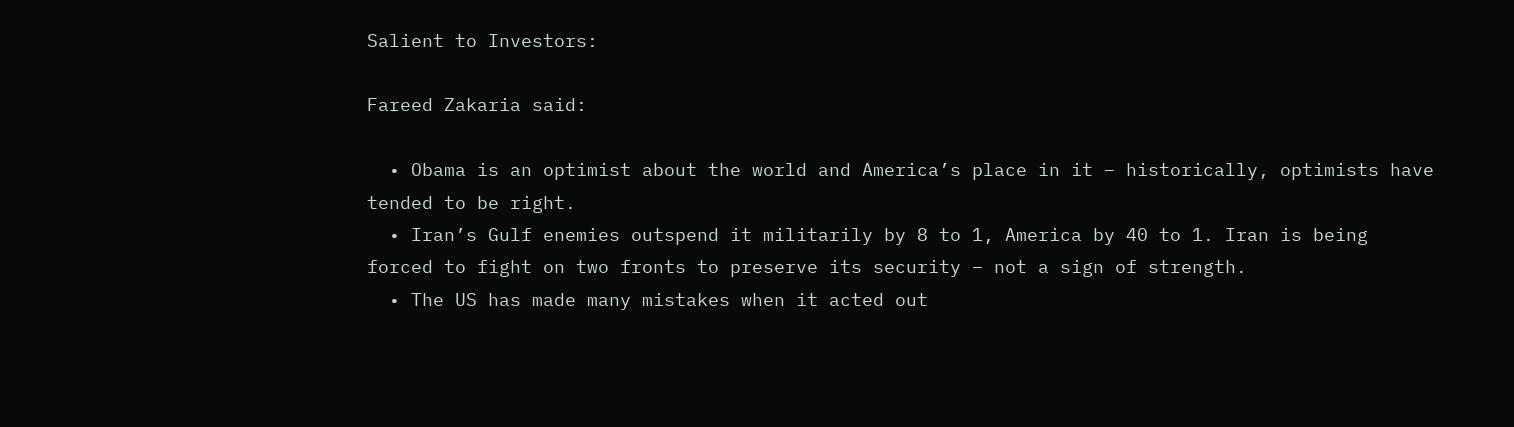Salient to Investors:

Fareed Zakaria said:

  • Obama is an optimist about the world and America’s place in it – historically, optimists have tended to be right.
  • Iran’s Gulf enemies outspend it militarily by 8 to 1, America by 40 to 1. Iran is being forced to fight on two fronts to preserve its security – not a sign of strength.
  • The US has made many mistakes when it acted out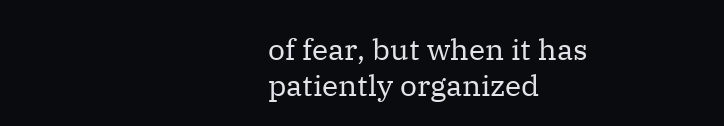of fear, but when it has patiently organized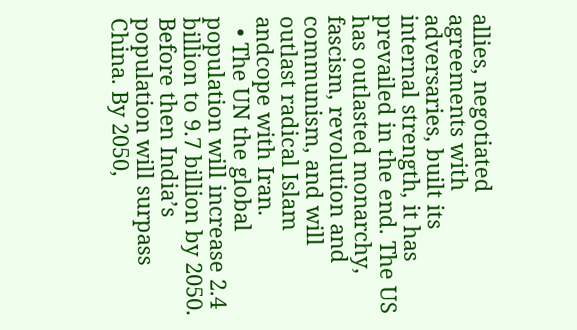allies, negotiated agreements with adversaries, built its internal strength, it has prevailed in the end. The US has outlasted monarchy, fascism, revolution and communism, and will outlast radical Islam andcope with Iran.
  • The UN the global population will increase 2.4 billion to 9.7 billion by 2050. Before then India’s population will surpass China. By 2050,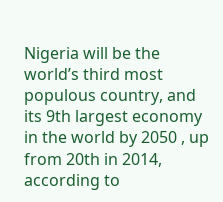Nigeria will be the world’s third most populous country, and its 9th largest economy in the world by 2050 , up from 20th in 2014, according to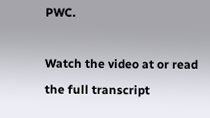PWC.

Watch the video at or read the full transcript